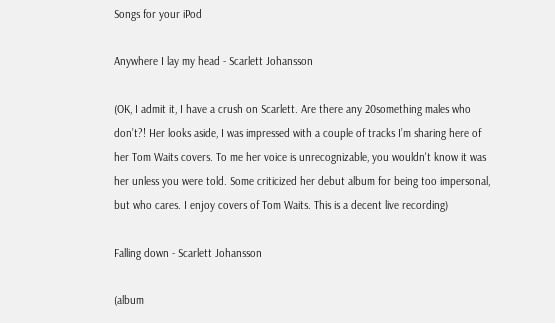Songs for your iPod

Anywhere I lay my head - Scarlett Johansson

(OK, I admit it, I have a crush on Scarlett. Are there any 20something males who don’t?! Her looks aside, I was impressed with a couple of tracks I’m sharing here of her Tom Waits covers. To me her voice is unrecognizable, you wouldn't know it was her unless you were told. Some criticized her debut album for being too impersonal, but who cares. I enjoy covers of Tom Waits. This is a decent live recording)

Falling down - Scarlett Johansson

(album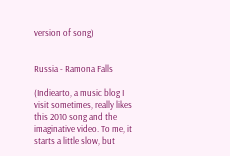version of song)


Russia - Ramona Falls

(Indiearto, a music blog I visit sometimes, really likes this 2010 song and the imaginative video. To me, it starts a little slow, but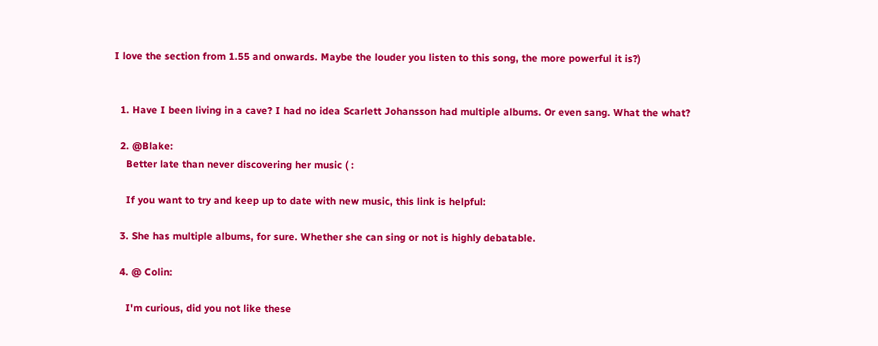I love the section from 1.55 and onwards. Maybe the louder you listen to this song, the more powerful it is?)


  1. Have I been living in a cave? I had no idea Scarlett Johansson had multiple albums. Or even sang. What the what?

  2. @Blake:
    Better late than never discovering her music ( :

    If you want to try and keep up to date with new music, this link is helpful:

  3. She has multiple albums, for sure. Whether she can sing or not is highly debatable.

  4. @ Colin:

    I'm curious, did you not like these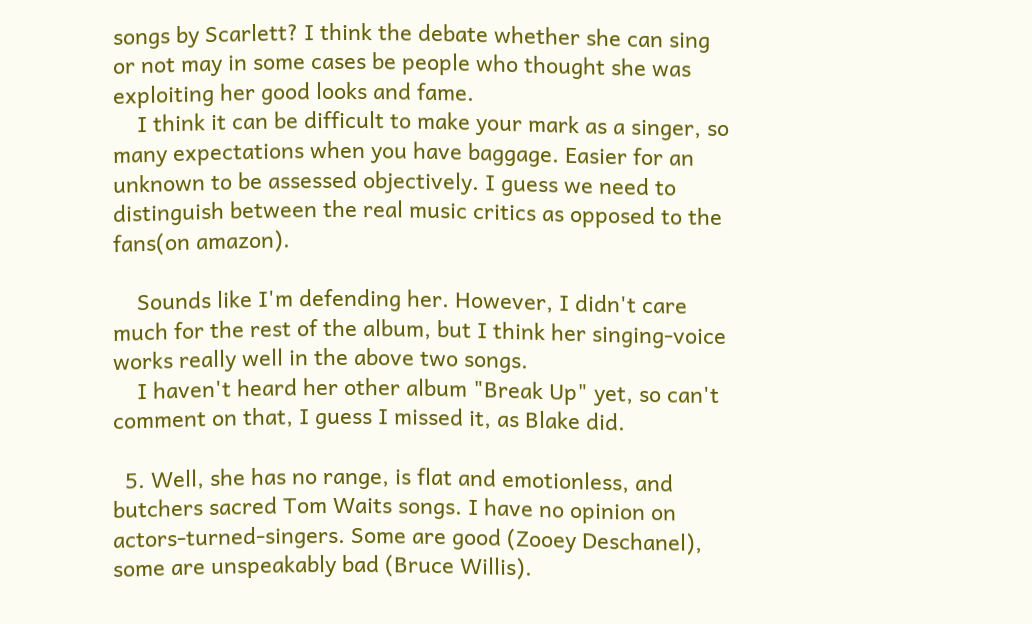songs by Scarlett? I think the debate whether she can sing or not may in some cases be people who thought she was exploiting her good looks and fame.
    I think it can be difficult to make your mark as a singer, so many expectations when you have baggage. Easier for an unknown to be assessed objectively. I guess we need to distinguish between the real music critics as opposed to the fans(on amazon).

    Sounds like I'm defending her. However, I didn't care much for the rest of the album, but I think her singing-voice works really well in the above two songs.
    I haven't heard her other album "Break Up" yet, so can't comment on that, I guess I missed it, as Blake did.

  5. Well, she has no range, is flat and emotionless, and butchers sacred Tom Waits songs. I have no opinion on actors-turned-singers. Some are good (Zooey Deschanel), some are unspeakably bad (Bruce Willis).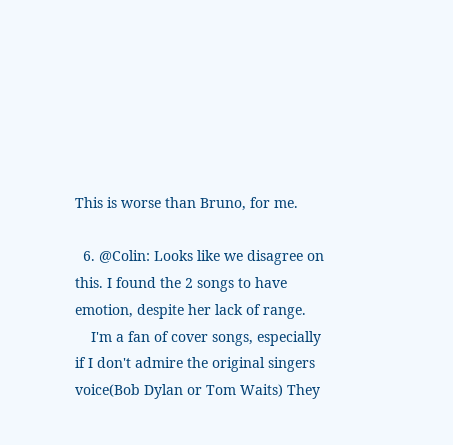This is worse than Bruno, for me.

  6. @Colin: Looks like we disagree on this. I found the 2 songs to have emotion, despite her lack of range.
    I'm a fan of cover songs, especially if I don't admire the original singers voice(Bob Dylan or Tom Waits) They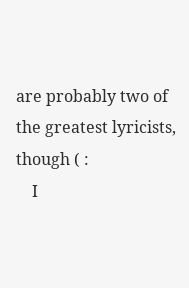are probably two of the greatest lyricists, though ( :
    I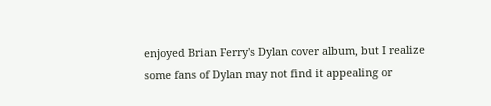enjoyed Brian Ferry's Dylan cover album, but I realize some fans of Dylan may not find it appealing or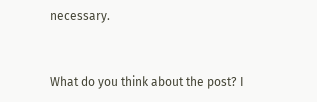necessary.


What do you think about the post? I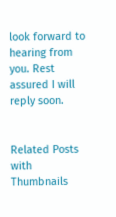look forward to hearing from you. Rest assured I will reply soon.


Related Posts with Thumbnails